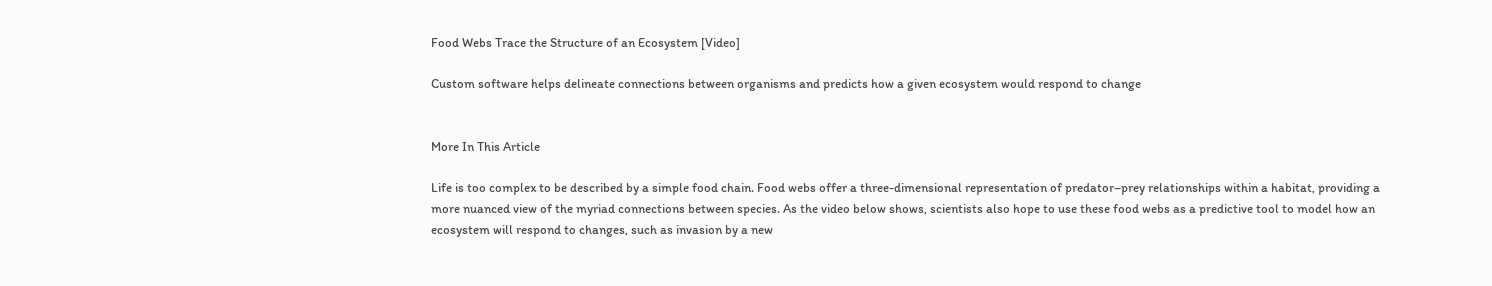Food Webs Trace the Structure of an Ecosystem [Video]

Custom software helps delineate connections between organisms and predicts how a given ecosystem would respond to change


More In This Article

Life is too complex to be described by a simple food chain. Food webs offer a three-dimensional representation of predator–prey relationships within a habitat, providing a more nuanced view of the myriad connections between species. As the video below shows, scientists also hope to use these food webs as a predictive tool to model how an ecosystem will respond to changes, such as invasion by a new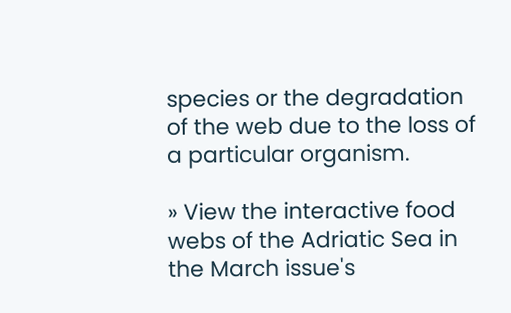species or the degradation of the web due to the loss of a particular organism.

» View the interactive food webs of the Adriatic Sea in the March issue's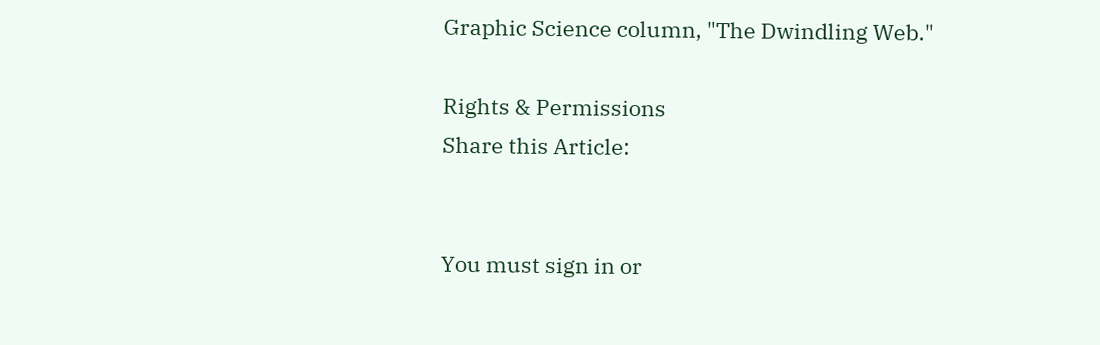Graphic Science column, "The Dwindling Web."

Rights & Permissions
Share this Article:


You must sign in or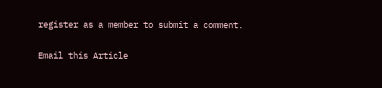register as a member to submit a comment.

Email this Article